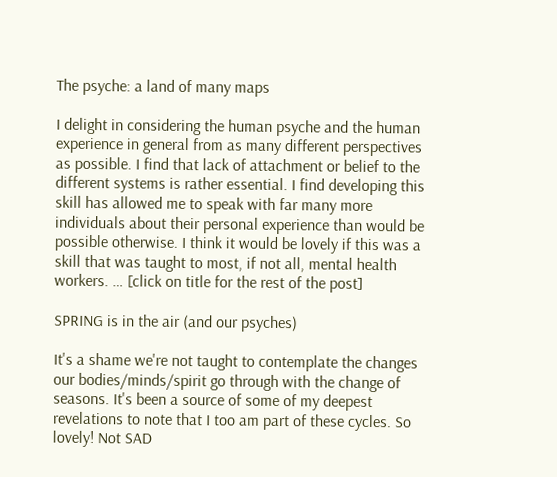The psyche: a land of many maps

I delight in considering the human psyche and the human experience in general from as many different perspectives as possible. I find that lack of attachment or belief to the different systems is rather essential. I find developing this skill has allowed me to speak with far many more individuals about their personal experience than would be possible otherwise. I think it would be lovely if this was a skill that was taught to most, if not all, mental health workers. … [click on title for the rest of the post]

SPRING is in the air (and our psyches)

It's a shame we're not taught to contemplate the changes our bodies/minds/spirit go through with the change of seasons. It's been a source of some of my deepest revelations to note that I too am part of these cycles. So lovely! Not SAD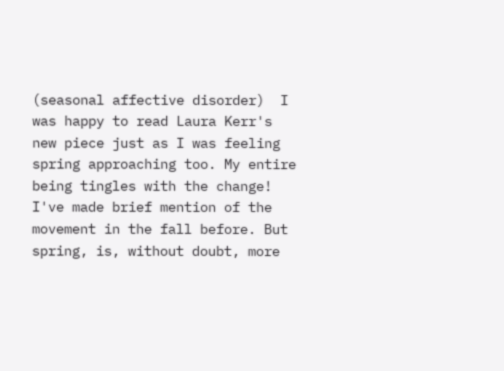(seasonal affective disorder)  I was happy to read Laura Kerr's new piece just as I was feeling spring approaching too. My entire being tingles with the change! I've made brief mention of the movement in the fall before. But spring, is, without doubt, more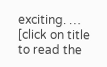exciting. … [click on title to read the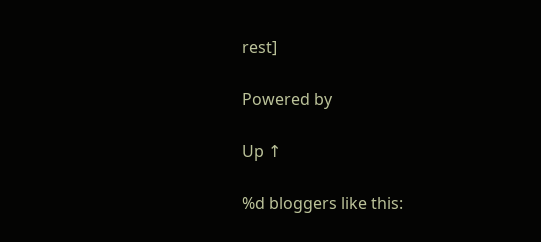rest]

Powered by

Up ↑

%d bloggers like this: